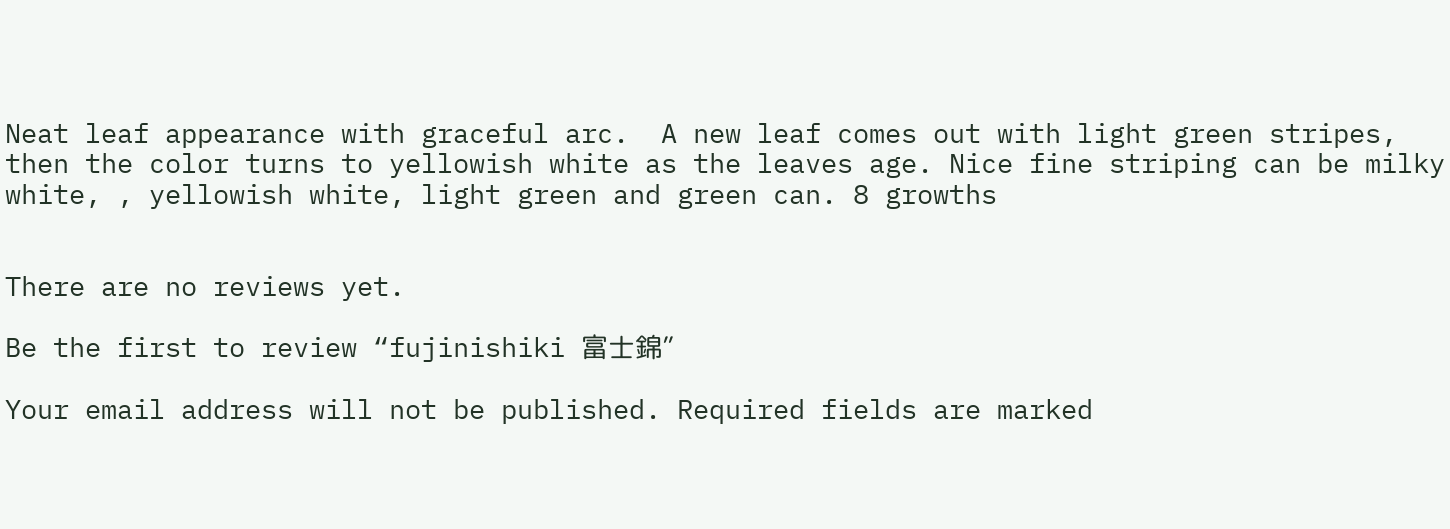Neat leaf appearance with graceful arc.  A new leaf comes out with light green stripes, then the color turns to yellowish white as the leaves age. Nice fine striping can be milky white, , yellowish white, light green and green can. 8 growths


There are no reviews yet.

Be the first to review “fujinishiki 富士錦”

Your email address will not be published. Required fields are marked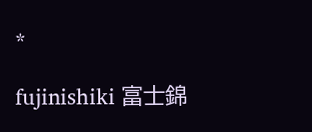*

fujinishiki 富士錦